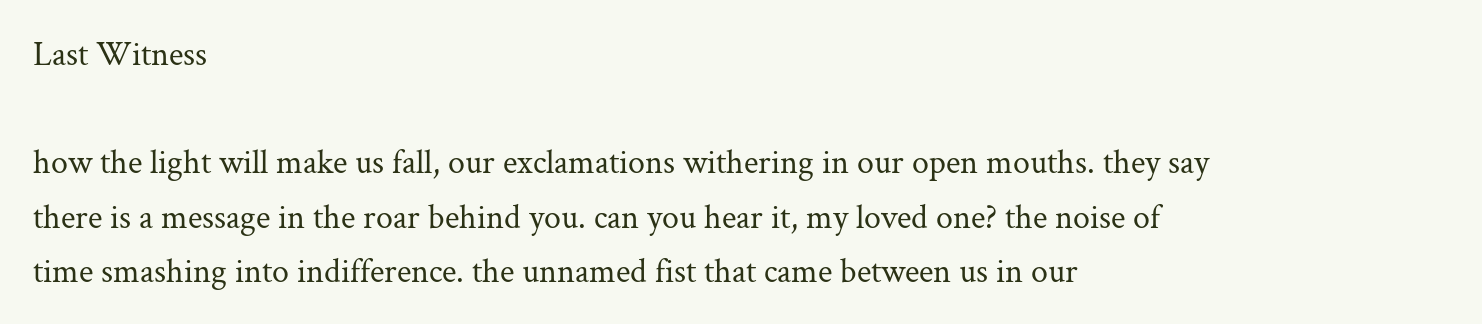Last Witness

how the light will make us fall, our exclamations withering in our open mouths. they say there is a message in the roar behind you. can you hear it, my loved one? the noise of time smashing into indifference. the unnamed fist that came between us in our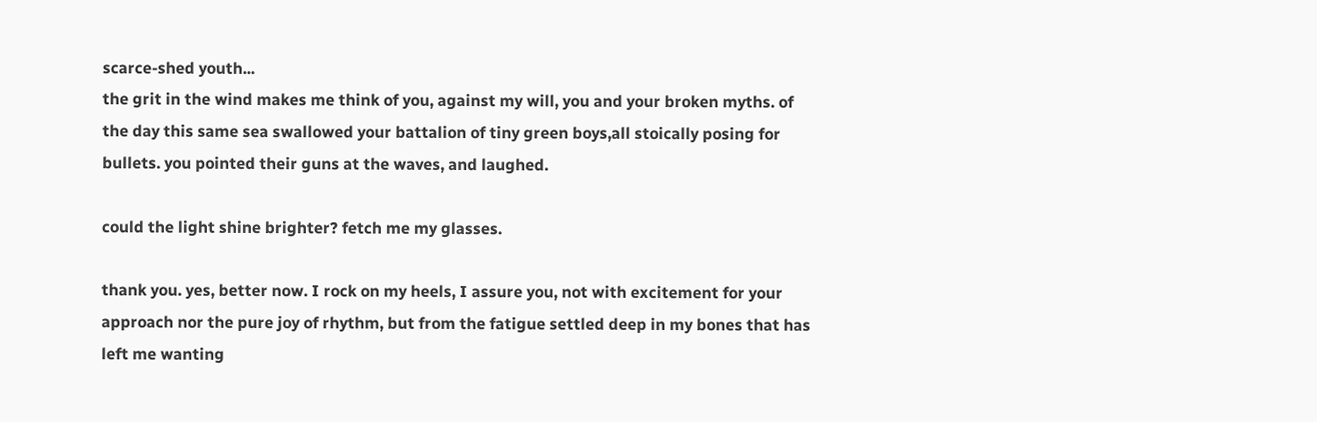scarce-shed youth...
the grit in the wind makes me think of you, against my will, you and your broken myths. of the day this same sea swallowed your battalion of tiny green boys,all stoically posing for bullets. you pointed their guns at the waves, and laughed.

could the light shine brighter? fetch me my glasses.

thank you. yes, better now. I rock on my heels, I assure you, not with excitement for your approach nor the pure joy of rhythm, but from the fatigue settled deep in my bones that has left me wanting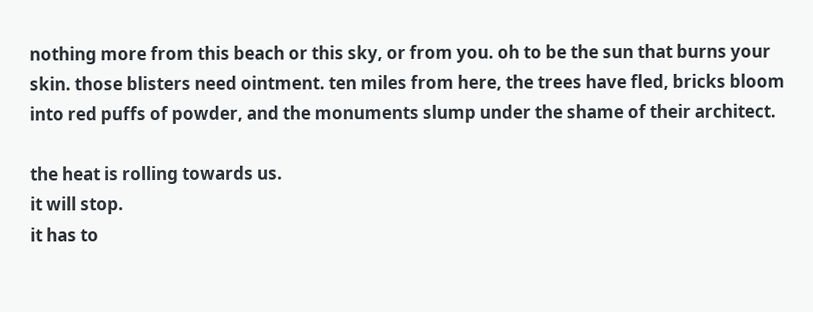nothing more from this beach or this sky, or from you. oh to be the sun that burns your skin. those blisters need ointment. ten miles from here, the trees have fled, bricks bloom into red puffs of powder, and the monuments slump under the shame of their architect.

the heat is rolling towards us.
it will stop.
it has to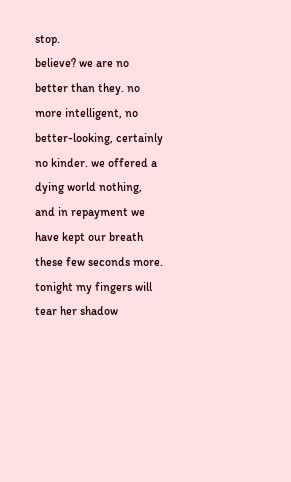stop.
believe? we are no better than they. no more intelligent, no better-looking, certainly no kinder. we offered a dying world nothing, and in repayment we have kept our breath these few seconds more. tonight my fingers will tear her shadow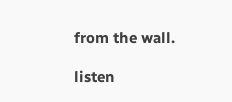from the wall.

listen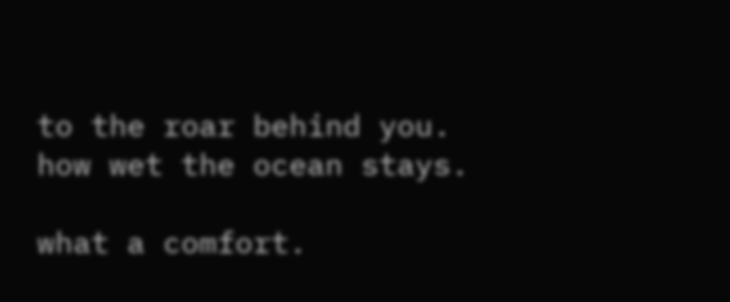to the roar behind you.
how wet the ocean stays.

what a comfort.